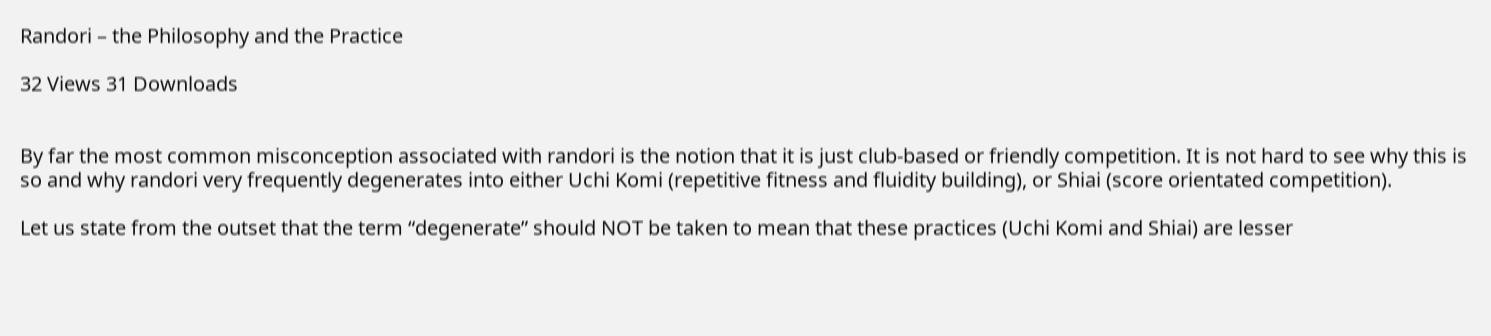Randori – the Philosophy and the Practice

32 Views 31 Downloads


By far the most common misconception associated with randori is the notion that it is just club-based or friendly competition. It is not hard to see why this is so and why randori very frequently degenerates into either Uchi Komi (repetitive fitness and fluidity building), or Shiai (score orientated competition).

Let us state from the outset that the term “degenerate” should NOT be taken to mean that these practices (Uchi Komi and Shiai) are lesser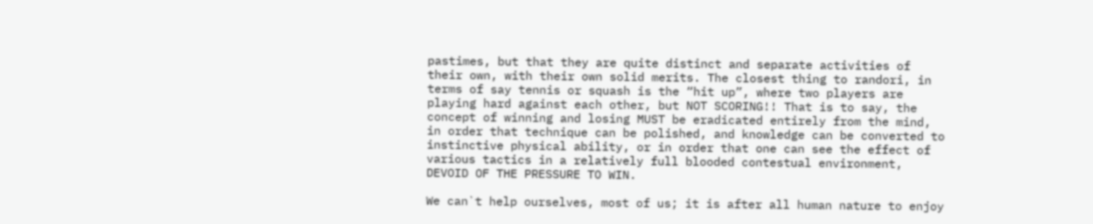pastimes, but that they are quite distinct and separate activities of their own, with their own solid merits. The closest thing to randori, in terms of say tennis or squash is the “hit up”, where two players are playing hard against each other, but NOT SCORING!! That is to say, the concept of winning and losing MUST be eradicated entirely from the mind, in order that technique can be polished, and knowledge can be converted to instinctive physical ability, or in order that one can see the effect of various tactics in a relatively full blooded contestual environment, DEVOID OF THE PRESSURE TO WIN.

We can`t help ourselves, most of us; it is after all human nature to enjoy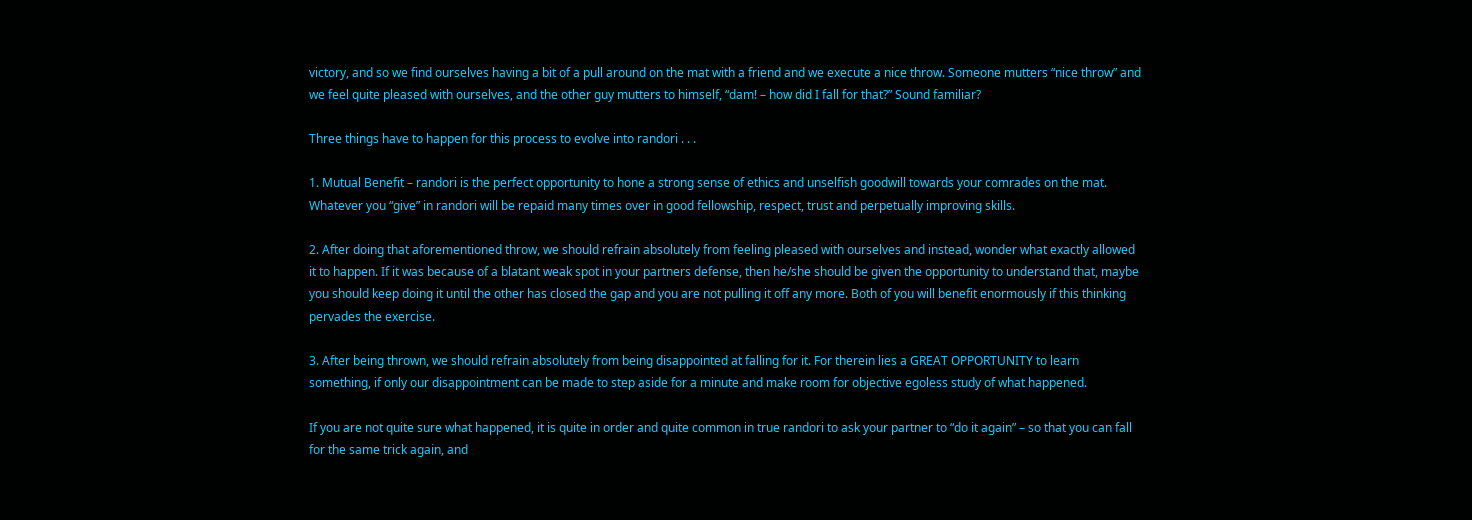victory, and so we find ourselves having a bit of a pull around on the mat with a friend and we execute a nice throw. Someone mutters “nice throw” and we feel quite pleased with ourselves, and the other guy mutters to himself, “dam! – how did I fall for that?” Sound familiar?

Three things have to happen for this process to evolve into randori . . .

1. Mutual Benefit – randori is the perfect opportunity to hone a strong sense of ethics and unselfish goodwill towards your comrades on the mat. Whatever you “give” in randori will be repaid many times over in good fellowship, respect, trust and perpetually improving skills.

2. After doing that aforementioned throw, we should refrain absolutely from feeling pleased with ourselves and instead, wonder what exactly allowed it to happen. If it was because of a blatant weak spot in your partners defense, then he/she should be given the opportunity to understand that, maybe you should keep doing it until the other has closed the gap and you are not pulling it off any more. Both of you will benefit enormously if this thinking pervades the exercise.

3. After being thrown, we should refrain absolutely from being disappointed at falling for it. For therein lies a GREAT OPPORTUNITY to learn something, if only our disappointment can be made to step aside for a minute and make room for objective egoless study of what happened.

If you are not quite sure what happened, it is quite in order and quite common in true randori to ask your partner to “do it again” – so that you can fall for the same trick again, and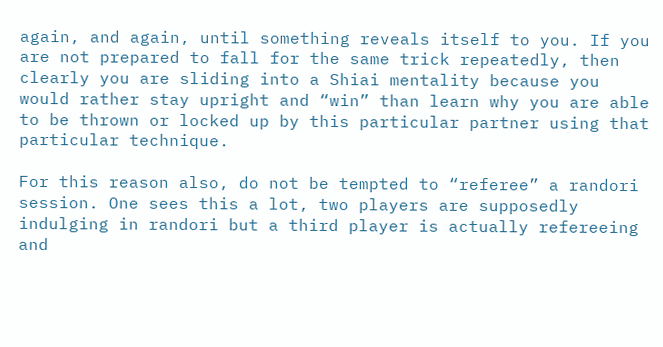again, and again, until something reveals itself to you. If you are not prepared to fall for the same trick repeatedly, then clearly you are sliding into a Shiai mentality because you would rather stay upright and “win” than learn why you are able to be thrown or locked up by this particular partner using that particular technique.

For this reason also, do not be tempted to “referee” a randori session. One sees this a lot, two players are supposedly indulging in randori but a third player is actually refereeing and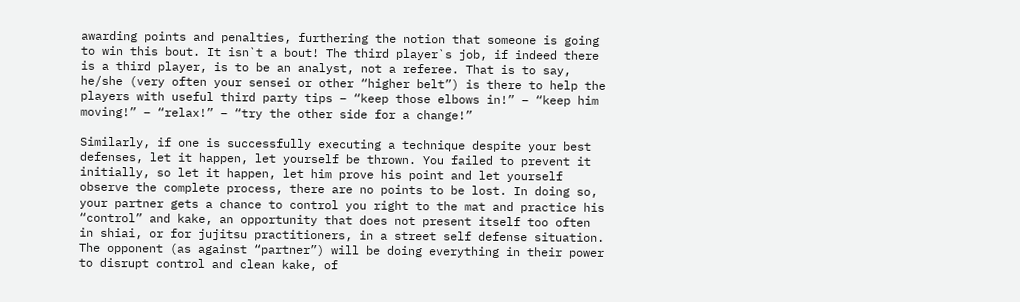awarding points and penalties, furthering the notion that someone is going to win this bout. It isn`t a bout! The third player`s job, if indeed there is a third player, is to be an analyst, not a referee. That is to say, he/she (very often your sensei or other “higher belt”) is there to help the players with useful third party tips – “keep those elbows in!” – “keep him moving!” – “relax!” – “try the other side for a change!”

Similarly, if one is successfully executing a technique despite your best defenses, let it happen, let yourself be thrown. You failed to prevent it initially, so let it happen, let him prove his point and let yourself observe the complete process, there are no points to be lost. In doing so, your partner gets a chance to control you right to the mat and practice his “control” and kake, an opportunity that does not present itself too often in shiai, or for jujitsu practitioners, in a street self defense situation. The opponent (as against “partner”) will be doing everything in their power to disrupt control and clean kake, of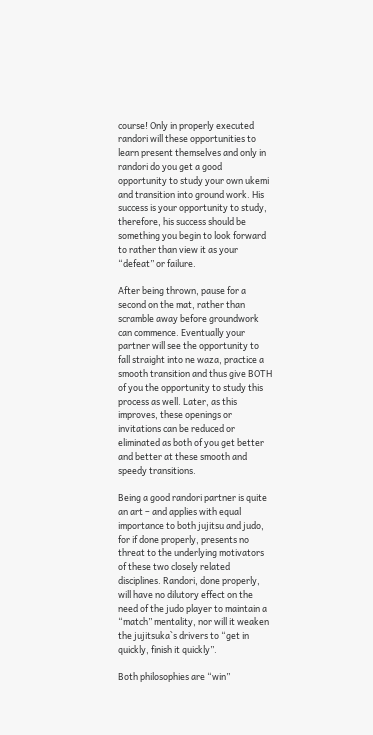course! Only in properly executed randori will these opportunities to learn present themselves and only in randori do you get a good opportunity to study your own ukemi and transition into ground work. His success is your opportunity to study, therefore, his success should be something you begin to look forward to rather than view it as your “defeat” or failure.

After being thrown, pause for a second on the mat, rather than scramble away before groundwork can commence. Eventually your partner will see the opportunity to fall straight into ne waza, practice a smooth transition and thus give BOTH of you the opportunity to study this process as well. Later, as this improves, these openings or invitations can be reduced or eliminated as both of you get better and better at these smooth and speedy transitions.

Being a good randori partner is quite an art – and applies with equal importance to both jujitsu and judo, for if done properly, presents no threat to the underlying motivators of these two closely related disciplines. Randori, done properly, will have no dilutory effect on the need of the judo player to maintain a “match” mentality, nor will it weaken the jujitsuka`s drivers to “get in quickly, finish it quickly”.

Both philosophies are “win”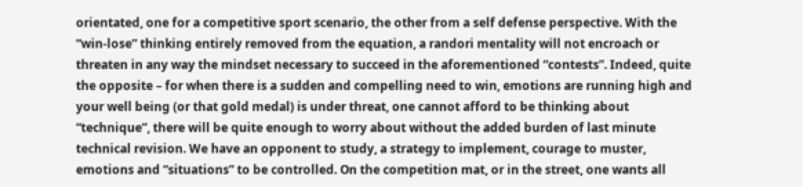orientated, one for a competitive sport scenario, the other from a self defense perspective. With the “win-lose” thinking entirely removed from the equation, a randori mentality will not encroach or threaten in any way the mindset necessary to succeed in the aforementioned “contests”. Indeed, quite the opposite – for when there is a sudden and compelling need to win, emotions are running high and your well being (or that gold medal) is under threat, one cannot afford to be thinking about “technique”, there will be quite enough to worry about without the added burden of last minute technical revision. We have an opponent to study, a strategy to implement, courage to muster, emotions and “situations” to be controlled. On the competition mat, or in the street, one wants all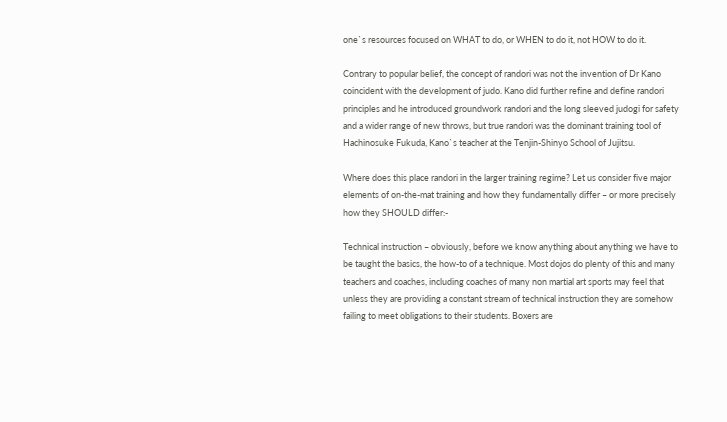one`s resources focused on WHAT to do, or WHEN to do it, not HOW to do it.

Contrary to popular belief, the concept of randori was not the invention of Dr Kano coincident with the development of judo. Kano did further refine and define randori principles and he introduced groundwork randori and the long sleeved judogi for safety and a wider range of new throws, but true randori was the dominant training tool of Hachinosuke Fukuda, Kano`s teacher at the Tenjin-Shinyo School of Jujitsu.

Where does this place randori in the larger training regime? Let us consider five major elements of on-the-mat training and how they fundamentally differ – or more precisely how they SHOULD differ:-

Technical instruction – obviously, before we know anything about anything we have to be taught the basics, the how-to of a technique. Most dojos do plenty of this and many teachers and coaches, including coaches of many non martial art sports may feel that unless they are providing a constant stream of technical instruction they are somehow failing to meet obligations to their students. Boxers are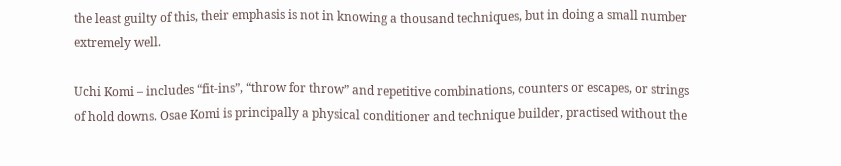the least guilty of this, their emphasis is not in knowing a thousand techniques, but in doing a small number extremely well.

Uchi Komi – includes “fit-ins”, “throw for throw” and repetitive combinations, counters or escapes, or strings of hold downs. Osae Komi is principally a physical conditioner and technique builder, practised without the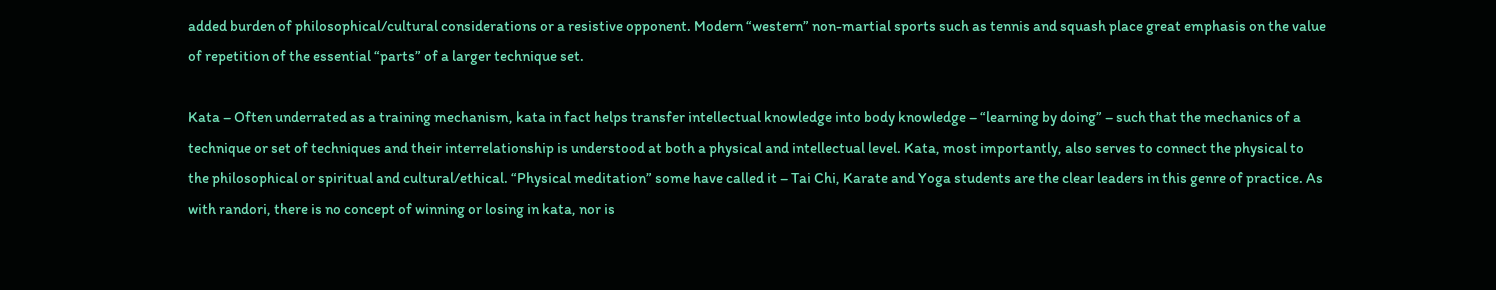added burden of philosophical/cultural considerations or a resistive opponent. Modern “western” non-martial sports such as tennis and squash place great emphasis on the value of repetition of the essential “parts” of a larger technique set.

Kata – Often underrated as a training mechanism, kata in fact helps transfer intellectual knowledge into body knowledge – “learning by doing” – such that the mechanics of a technique or set of techniques and their interrelationship is understood at both a physical and intellectual level. Kata, most importantly, also serves to connect the physical to the philosophical or spiritual and cultural/ethical. “Physical meditation” some have called it – Tai Chi, Karate and Yoga students are the clear leaders in this genre of practice. As with randori, there is no concept of winning or losing in kata, nor is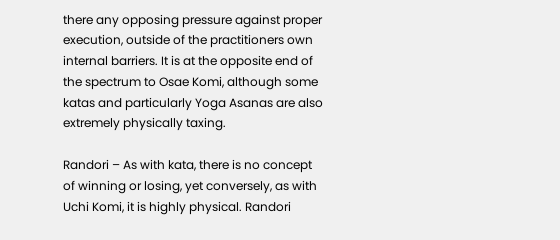there any opposing pressure against proper execution, outside of the practitioners own internal barriers. It is at the opposite end of the spectrum to Osae Komi, although some katas and particularly Yoga Asanas are also extremely physically taxing.

Randori – As with kata, there is no concept of winning or losing, yet conversely, as with Uchi Komi, it is highly physical. Randori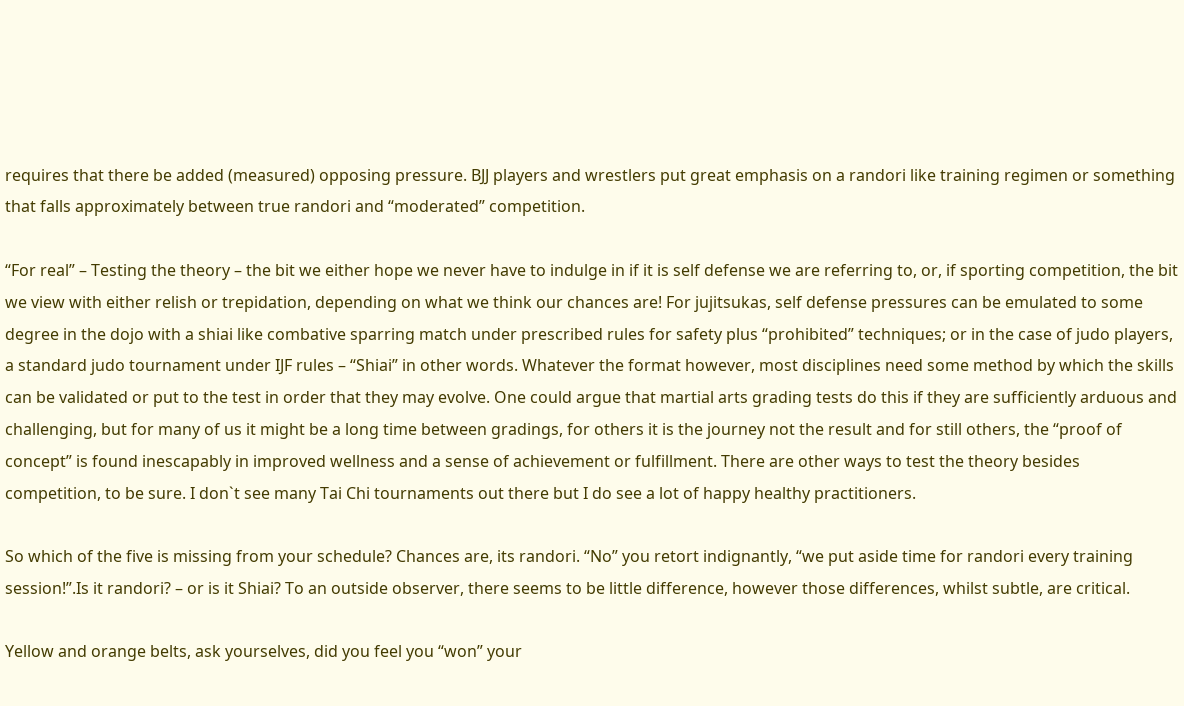requires that there be added (measured) opposing pressure. BJJ players and wrestlers put great emphasis on a randori like training regimen or something that falls approximately between true randori and “moderated” competition.

“For real” – Testing the theory – the bit we either hope we never have to indulge in if it is self defense we are referring to, or, if sporting competition, the bit we view with either relish or trepidation, depending on what we think our chances are! For jujitsukas, self defense pressures can be emulated to some degree in the dojo with a shiai like combative sparring match under prescribed rules for safety plus “prohibited” techniques; or in the case of judo players, a standard judo tournament under IJF rules – “Shiai” in other words. Whatever the format however, most disciplines need some method by which the skills can be validated or put to the test in order that they may evolve. One could argue that martial arts grading tests do this if they are sufficiently arduous and challenging, but for many of us it might be a long time between gradings, for others it is the journey not the result and for still others, the “proof of concept” is found inescapably in improved wellness and a sense of achievement or fulfillment. There are other ways to test the theory besides competition, to be sure. I don`t see many Tai Chi tournaments out there but I do see a lot of happy healthy practitioners.

So which of the five is missing from your schedule? Chances are, its randori. “No” you retort indignantly, “we put aside time for randori every training session!”.Is it randori? – or is it Shiai? To an outside observer, there seems to be little difference, however those differences, whilst subtle, are critical.

Yellow and orange belts, ask yourselves, did you feel you “won” your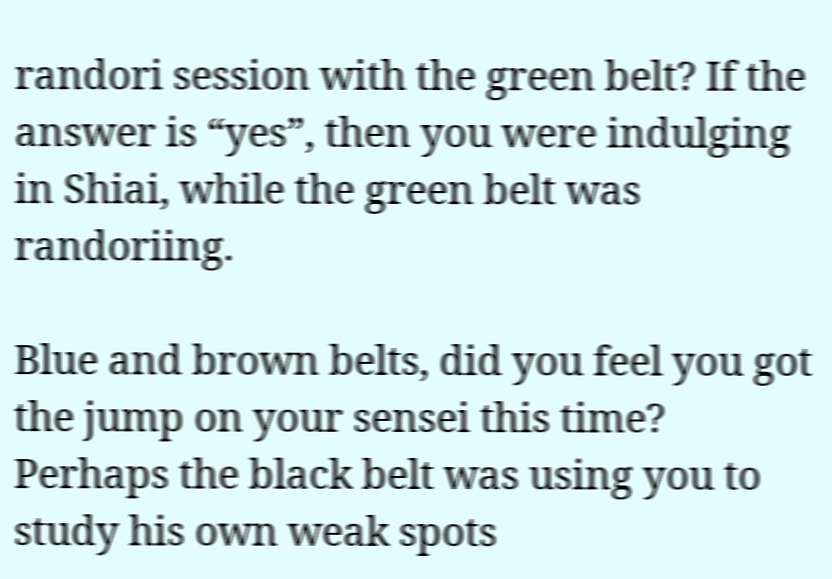randori session with the green belt? If the answer is “yes”, then you were indulging in Shiai, while the green belt was randoriing.

Blue and brown belts, did you feel you got the jump on your sensei this time? Perhaps the black belt was using you to study his own weak spots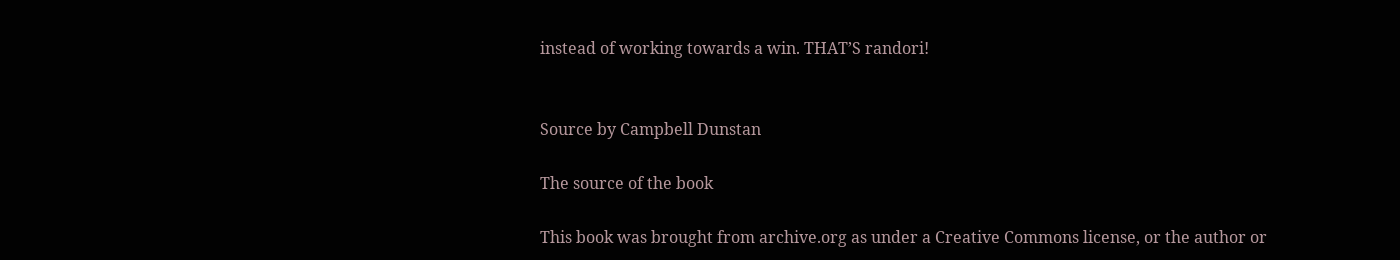instead of working towards a win. THAT’S randori!


Source by Campbell Dunstan

The source of the book

This book was brought from archive.org as under a Creative Commons license, or the author or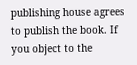publishing house agrees to publish the book. If you object to the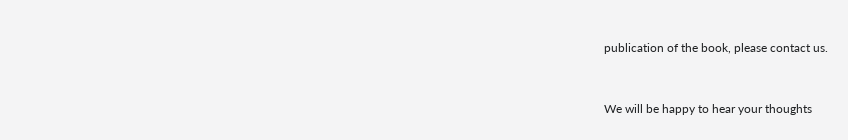publication of the book, please contact us.


We will be happy to hear your thoughts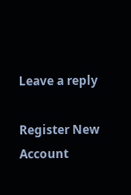Leave a reply

Register New Account